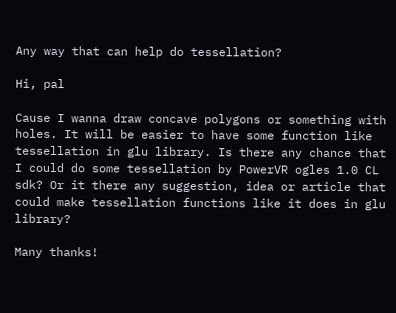Any way that can help do tessellation?

Hi, pal

Cause I wanna draw concave polygons or something with holes. It will be easier to have some function like tessellation in glu library. Is there any chance that I could do some tessellation by PowerVR ogles 1.0 CL sdk? Or it there any suggestion, idea or article that could make tessellation functions like it does in glu library?

Many thanks!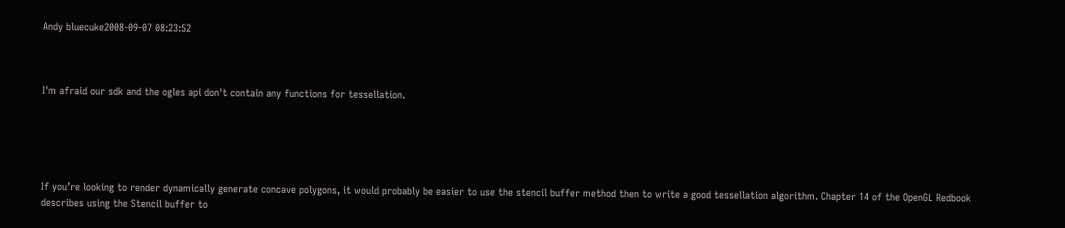Andy bluecuke2008-09-07 08:23:52



I'm afraid our sdk and the ogles api don't contain any functions for tessellation.





If you’re looking to render dynamically generate concave polygons, it would probably be easier to use the stencil buffer method then to write a good tessellation algorithm. Chapter 14 of the OpenGL Redbook describes using the Stencil buffer to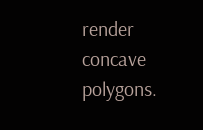render concave polygons.